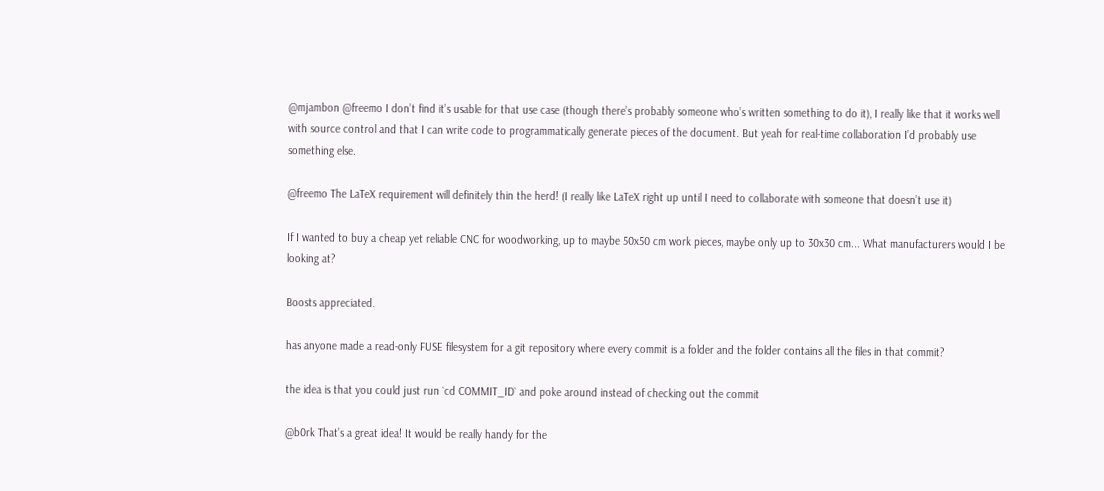@mjambon @freemo I don’t find it’s usable for that use case (though there’s probably someone who’s written something to do it), I really like that it works well with source control and that I can write code to programmatically generate pieces of the document. But yeah for real-time collaboration I’d probably use something else.

@freemo The LaTeX requirement will definitely thin the herd! (I really like LaTeX right up until I need to collaborate with someone that doesn’t use it)

If I wanted to buy a cheap yet reliable CNC for woodworking, up to maybe 50x50 cm work pieces, maybe only up to 30x30 cm... What manufacturers would I be looking at?

Boosts appreciated.

has anyone made a read-only FUSE filesystem for a git repository where every commit is a folder and the folder contains all the files in that commit?

the idea is that you could just run `cd COMMIT_ID` and poke around instead of checking out the commit

@b0rk That’s a great idea! It would be really handy for the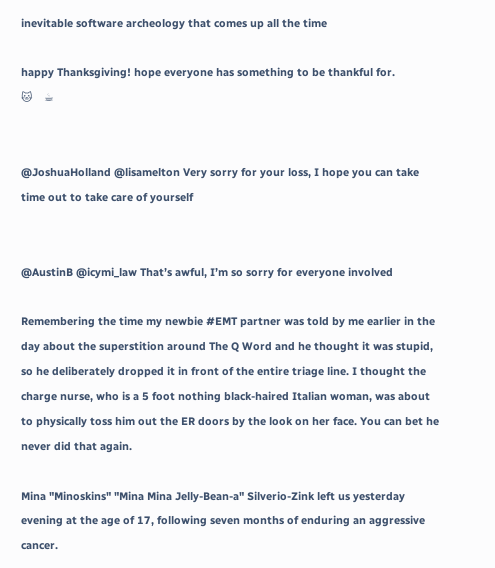inevitable software archeology that comes up all the time

happy Thanksgiving! hope everyone has something to be thankful for.
🐱    ☕


@JoshuaHolland @lisamelton Very sorry for your loss, I hope you can take time out to take care of yourself


@AustinB @icymi_law That’s awful, I’m so sorry for everyone involved

Remembering the time my newbie #EMT partner was told by me earlier in the day about the superstition around The Q Word and he thought it was stupid, so he deliberately dropped it in front of the entire triage line. I thought the charge nurse, who is a 5 foot nothing black-haired Italian woman, was about to physically toss him out the ER doors by the look on her face. You can bet he never did that again.

Mina "Minoskins" "Mina Mina Jelly-Bean-a" Silverio-Zink left us yesterday evening at the age of 17, following seven months of enduring an aggressive cancer.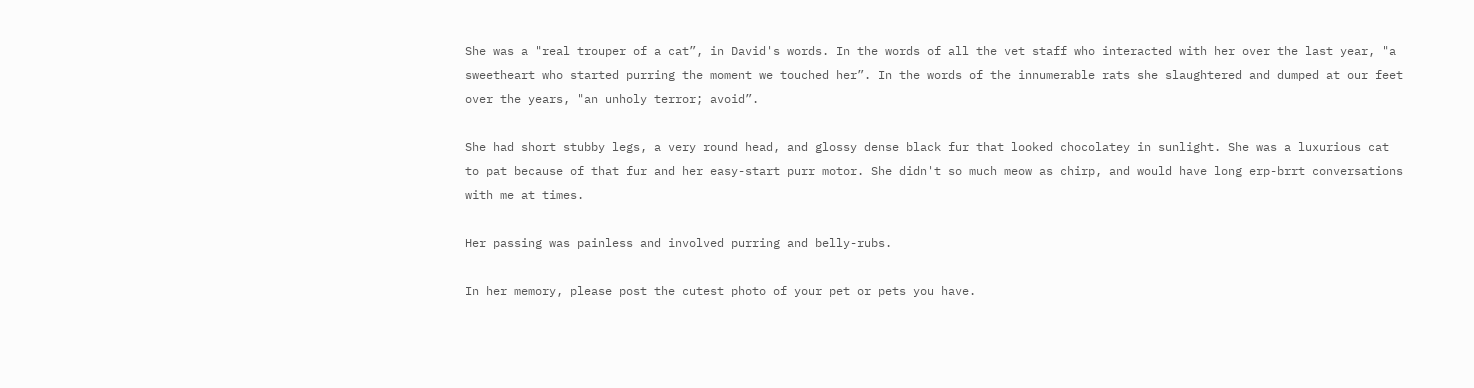She was a "real trouper of a cat”, in David's words. In the words of all the vet staff who interacted with her over the last year, "a sweetheart who started purring the moment we touched her”. In the words of the innumerable rats she slaughtered and dumped at our feet over the years, "an unholy terror; avoid”.

She had short stubby legs, a very round head, and glossy dense black fur that looked chocolatey in sunlight. She was a luxurious cat to pat because of that fur and her easy-start purr motor. She didn't so much meow as chirp, and would have long erp-brrt conversations with me at times.

Her passing was painless and involved purring and belly-rubs.

In her memory, please post the cutest photo of your pet or pets you have.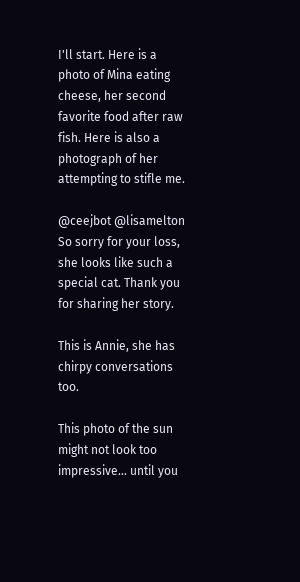I'll start. Here is a photo of Mina eating cheese, her second favorite food after raw fish. Here is also a photograph of her attempting to stifle me.

@ceejbot @lisamelton So sorry for your loss, she looks like such a special cat. Thank you for sharing her story.

This is Annie, she has chirpy conversations too.

This photo of the sun might not look too impressive... until you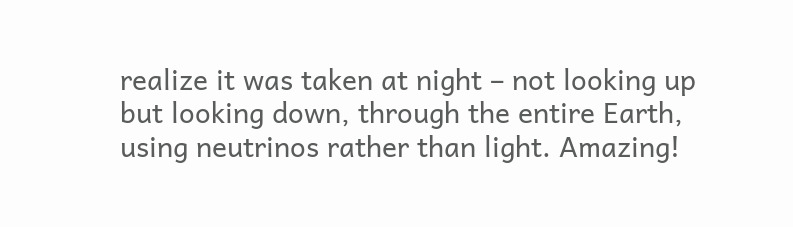realize it was taken at night – not looking up but looking down, through the entire Earth, using neutrinos rather than light. Amazing!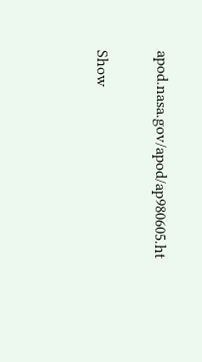apod.nasa.gov/apod/ap980605.ht

Show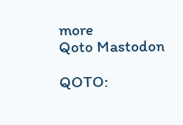more
Qoto Mastodon

QOTO: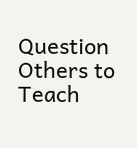Question Others to Teach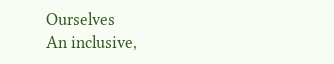Ourselves
An inclusive,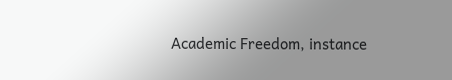Academic Freedom, instance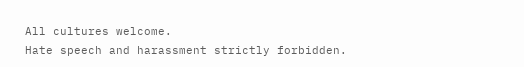All cultures welcome.
Hate speech and harassment strictly forbidden.